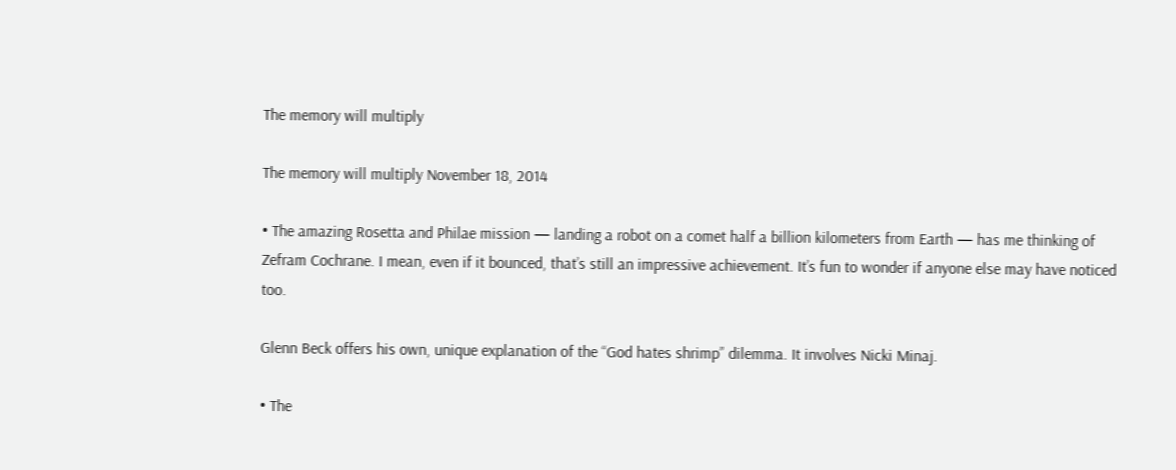The memory will multiply

The memory will multiply November 18, 2014

• The amazing Rosetta and Philae mission — landing a robot on a comet half a billion kilometers from Earth — has me thinking of Zefram Cochrane. I mean, even if it bounced, that’s still an impressive achievement. It’s fun to wonder if anyone else may have noticed too.

Glenn Beck offers his own, unique explanation of the “God hates shrimp” dilemma. It involves Nicki Minaj.

• The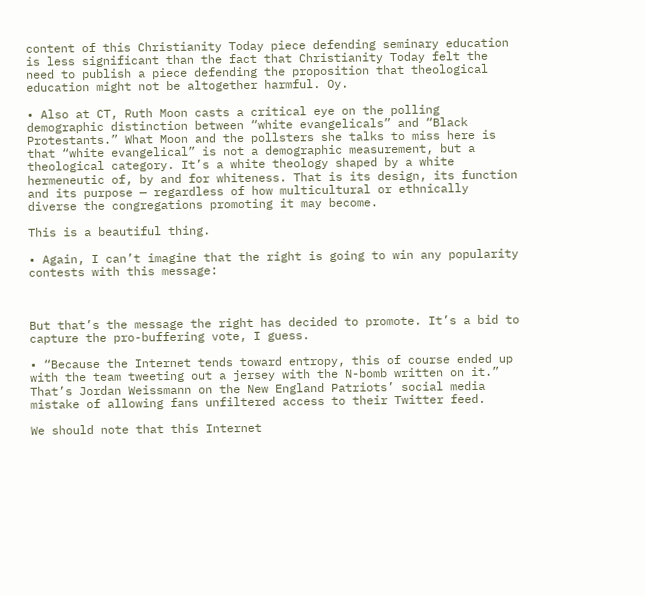content of this Christianity Today piece defending seminary education is less significant than the fact that Christianity Today felt the need to publish a piece defending the proposition that theological education might not be altogether harmful. Oy.

• Also at CT, Ruth Moon casts a critical eye on the polling demographic distinction between “white evangelicals” and “Black Protestants.” What Moon and the pollsters she talks to miss here is that “white evangelical” is not a demographic measurement, but a theological category. It’s a white theology shaped by a white hermeneutic of, by and for whiteness. That is its design, its function and its purpose — regardless of how multicultural or ethnically diverse the congregations promoting it may become.

This is a beautiful thing.

• Again, I can’t imagine that the right is going to win any popularity contests with this message:



But that’s the message the right has decided to promote. It’s a bid to capture the pro-buffering vote, I guess.

• “Because the Internet tends toward entropy, this of course ended up with the team tweeting out a jersey with the N-bomb written on it.” That’s Jordan Weissmann on the New England Patriots’ social media mistake of allowing fans unfiltered access to their Twitter feed.

We should note that this Internet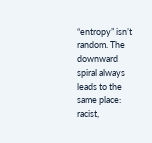“entropy” isn’t random. The downward spiral always leads to the same place: racist,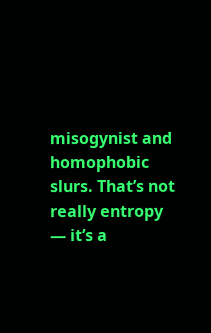misogynist and homophobic slurs. That’s not really entropy — it’s a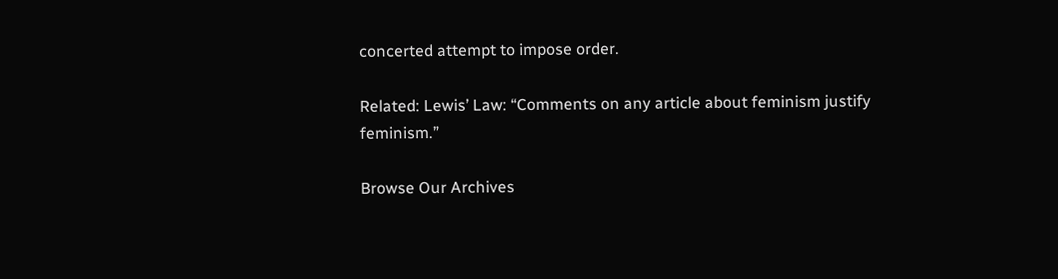concerted attempt to impose order.

Related: Lewis’ Law: “Comments on any article about feminism justify feminism.”

Browse Our Archives